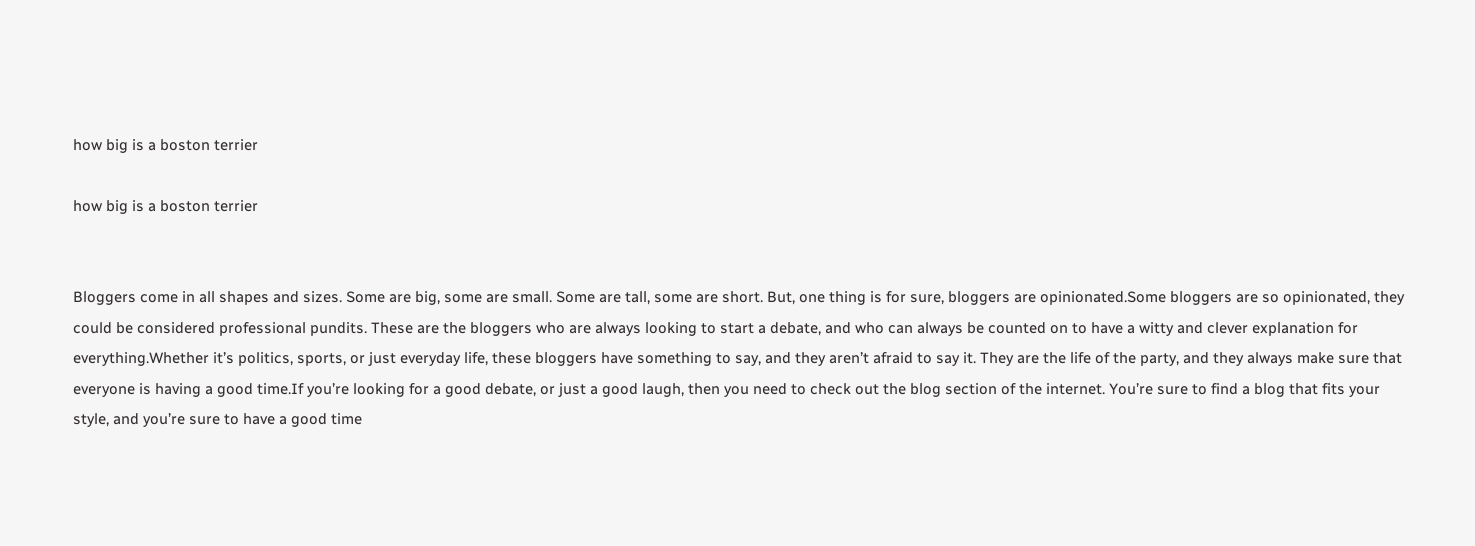how big is a boston terrier

how big is a boston terrier


Bloggers come in all shapes and sizes. Some are big, some are small. Some are tall, some are short. But, one thing is for sure, bloggers are opinionated.Some bloggers are so opinionated, they could be considered professional pundits. These are the bloggers who are always looking to start a debate, and who can always be counted on to have a witty and clever explanation for everything.Whether it’s politics, sports, or just everyday life, these bloggers have something to say, and they aren’t afraid to say it. They are the life of the party, and they always make sure that everyone is having a good time.If you’re looking for a good debate, or just a good laugh, then you need to check out the blog section of the internet. You’re sure to find a blog that fits your style, and you’re sure to have a good time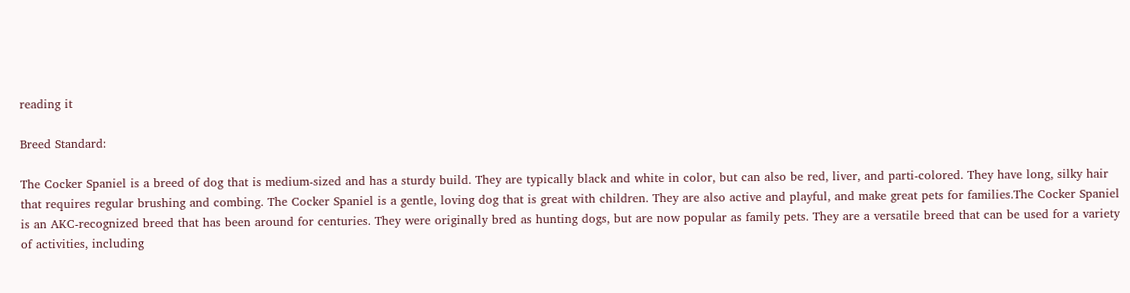reading it

Breed Standard:

The Cocker Spaniel is a breed of dog that is medium-sized and has a sturdy build. They are typically black and white in color, but can also be red, liver, and parti-colored. They have long, silky hair that requires regular brushing and combing. The Cocker Spaniel is a gentle, loving dog that is great with children. They are also active and playful, and make great pets for families.The Cocker Spaniel is an AKC-recognized breed that has been around for centuries. They were originally bred as hunting dogs, but are now popular as family pets. They are a versatile breed that can be used for a variety of activities, including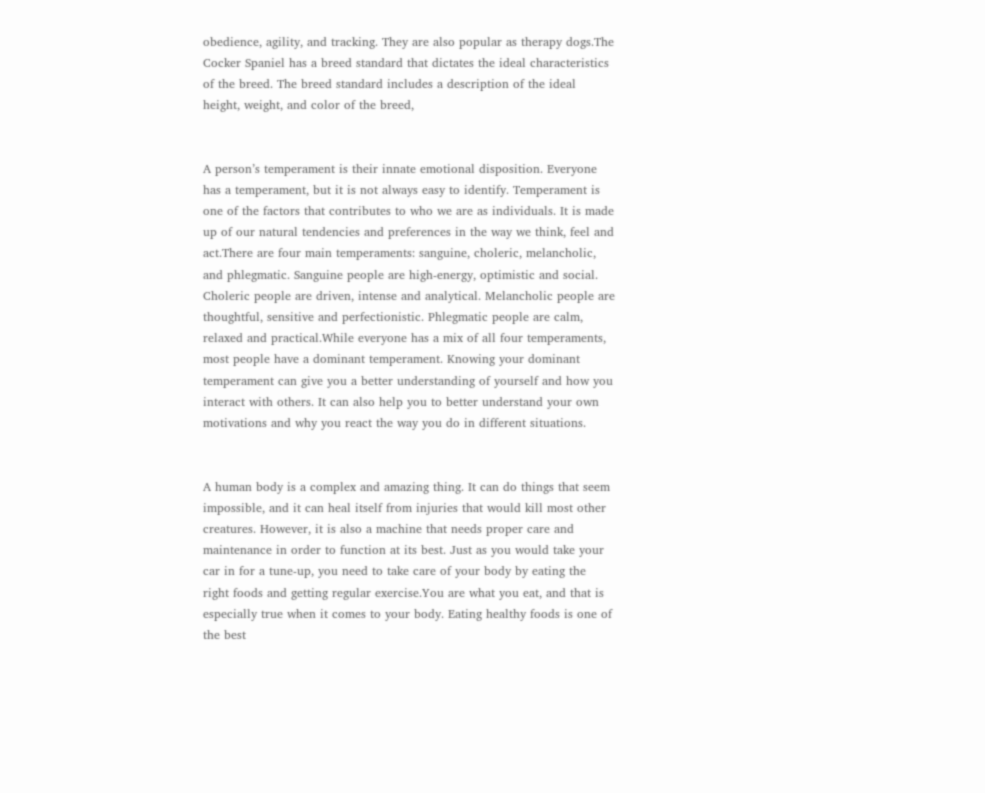obedience, agility, and tracking. They are also popular as therapy dogs.The Cocker Spaniel has a breed standard that dictates the ideal characteristics of the breed. The breed standard includes a description of the ideal height, weight, and color of the breed,


A person’s temperament is their innate emotional disposition. Everyone has a temperament, but it is not always easy to identify. Temperament is one of the factors that contributes to who we are as individuals. It is made up of our natural tendencies and preferences in the way we think, feel and act.There are four main temperaments: sanguine, choleric, melancholic, and phlegmatic. Sanguine people are high-energy, optimistic and social. Choleric people are driven, intense and analytical. Melancholic people are thoughtful, sensitive and perfectionistic. Phlegmatic people are calm, relaxed and practical.While everyone has a mix of all four temperaments, most people have a dominant temperament. Knowing your dominant temperament can give you a better understanding of yourself and how you interact with others. It can also help you to better understand your own motivations and why you react the way you do in different situations.


A human body is a complex and amazing thing. It can do things that seem impossible, and it can heal itself from injuries that would kill most other creatures. However, it is also a machine that needs proper care and maintenance in order to function at its best. Just as you would take your car in for a tune-up, you need to take care of your body by eating the right foods and getting regular exercise.You are what you eat, and that is especially true when it comes to your body. Eating healthy foods is one of the best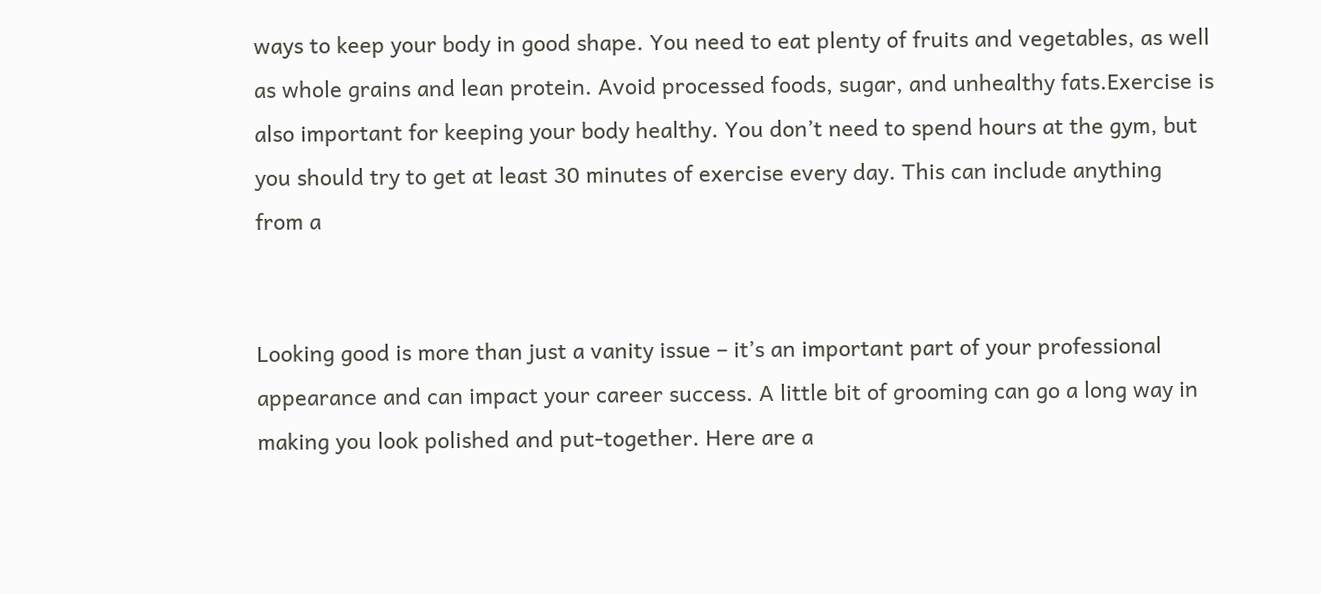ways to keep your body in good shape. You need to eat plenty of fruits and vegetables, as well as whole grains and lean protein. Avoid processed foods, sugar, and unhealthy fats.Exercise is also important for keeping your body healthy. You don’t need to spend hours at the gym, but you should try to get at least 30 minutes of exercise every day. This can include anything from a


Looking good is more than just a vanity issue – it’s an important part of your professional appearance and can impact your career success. A little bit of grooming can go a long way in making you look polished and put-together. Here are a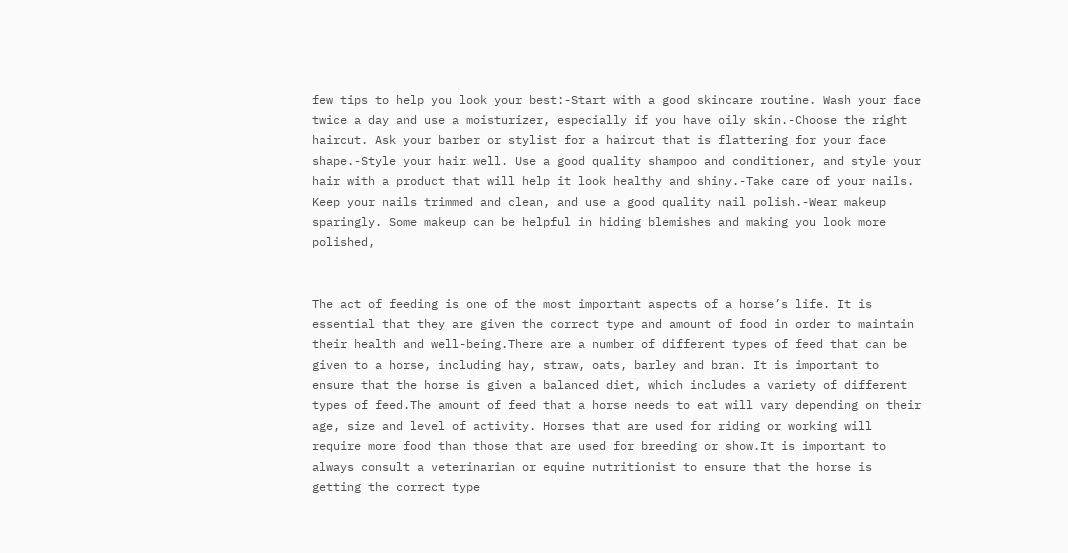few tips to help you look your best:-Start with a good skincare routine. Wash your face twice a day and use a moisturizer, especially if you have oily skin.-Choose the right haircut. Ask your barber or stylist for a haircut that is flattering for your face shape.-Style your hair well. Use a good quality shampoo and conditioner, and style your hair with a product that will help it look healthy and shiny.-Take care of your nails. Keep your nails trimmed and clean, and use a good quality nail polish.-Wear makeup sparingly. Some makeup can be helpful in hiding blemishes and making you look more polished,


The act of feeding is one of the most important aspects of a horse’s life. It is essential that they are given the correct type and amount of food in order to maintain their health and well-being.There are a number of different types of feed that can be given to a horse, including hay, straw, oats, barley and bran. It is important to ensure that the horse is given a balanced diet, which includes a variety of different types of feed.The amount of feed that a horse needs to eat will vary depending on their age, size and level of activity. Horses that are used for riding or working will require more food than those that are used for breeding or show.It is important to always consult a veterinarian or equine nutritionist to ensure that the horse is getting the correct type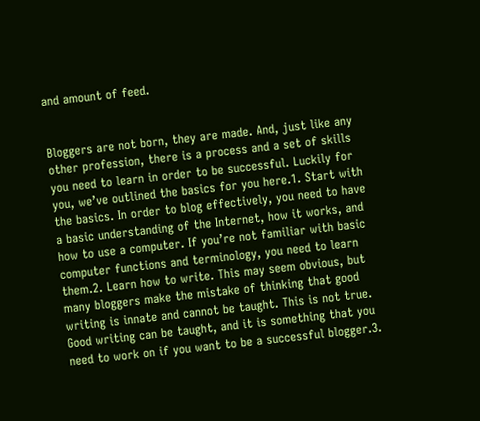and amount of feed.


Bloggers are not born, they are made. And, just like any other profession, there is a process and a set of skills you need to learn in order to be successful. Luckily for you, we’ve outlined the basics for you here.1. Start with the basics. In order to blog effectively, you need to have a basic understanding of the Internet, how it works, and how to use a computer. If you’re not familiar with basic computer functions and terminology, you need to learn them.2. Learn how to write. This may seem obvious, but many bloggers make the mistake of thinking that good writing is innate and cannot be taught. This is not true. Good writing can be taught, and it is something that you need to work on if you want to be a successful blogger.3.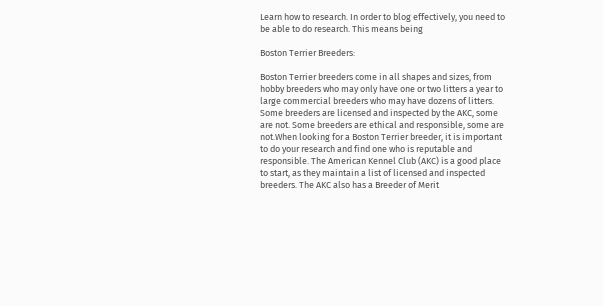Learn how to research. In order to blog effectively, you need to be able to do research. This means being

Boston Terrier Breeders:

Boston Terrier breeders come in all shapes and sizes, from hobby breeders who may only have one or two litters a year to large commercial breeders who may have dozens of litters. Some breeders are licensed and inspected by the AKC, some are not. Some breeders are ethical and responsible, some are not.When looking for a Boston Terrier breeder, it is important to do your research and find one who is reputable and responsible. The American Kennel Club (AKC) is a good place to start, as they maintain a list of licensed and inspected breeders. The AKC also has a Breeder of Merit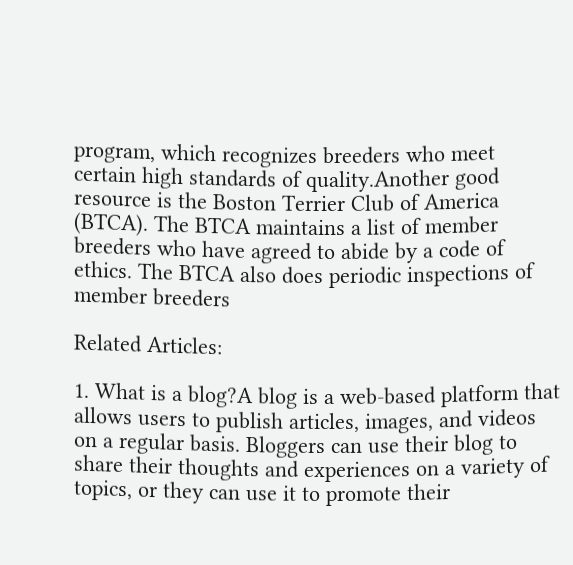program, which recognizes breeders who meet certain high standards of quality.Another good resource is the Boston Terrier Club of America (BTCA). The BTCA maintains a list of member breeders who have agreed to abide by a code of ethics. The BTCA also does periodic inspections of member breeders

Related Articles:

1. What is a blog?A blog is a web-based platform that allows users to publish articles, images, and videos on a regular basis. Bloggers can use their blog to share their thoughts and experiences on a variety of topics, or they can use it to promote their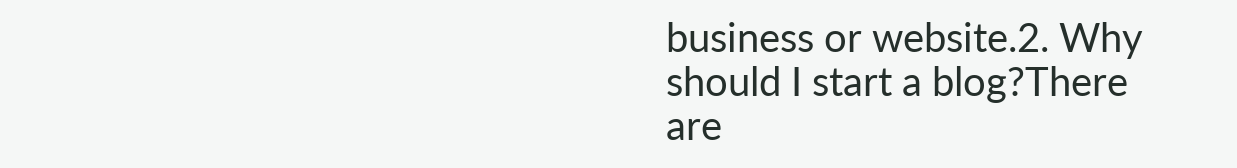business or website.2. Why should I start a blog?There are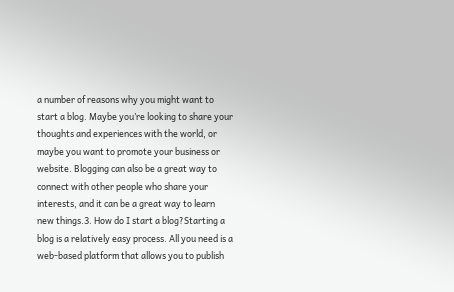a number of reasons why you might want to start a blog. Maybe you’re looking to share your thoughts and experiences with the world, or maybe you want to promote your business or website. Blogging can also be a great way to connect with other people who share your interests, and it can be a great way to learn new things.3. How do I start a blog?Starting a blog is a relatively easy process. All you need is a web-based platform that allows you to publish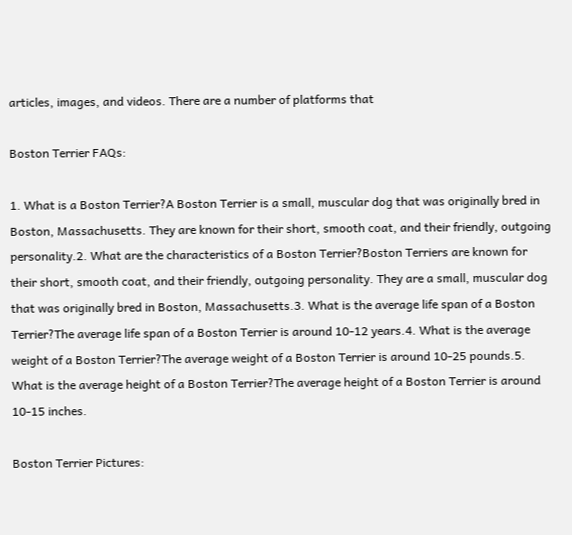articles, images, and videos. There are a number of platforms that

Boston Terrier FAQs:

1. What is a Boston Terrier?A Boston Terrier is a small, muscular dog that was originally bred in Boston, Massachusetts. They are known for their short, smooth coat, and their friendly, outgoing personality.2. What are the characteristics of a Boston Terrier?Boston Terriers are known for their short, smooth coat, and their friendly, outgoing personality. They are a small, muscular dog that was originally bred in Boston, Massachusetts.3. What is the average life span of a Boston Terrier?The average life span of a Boston Terrier is around 10-12 years.4. What is the average weight of a Boston Terrier?The average weight of a Boston Terrier is around 10-25 pounds.5. What is the average height of a Boston Terrier?The average height of a Boston Terrier is around 10-15 inches.

Boston Terrier Pictures: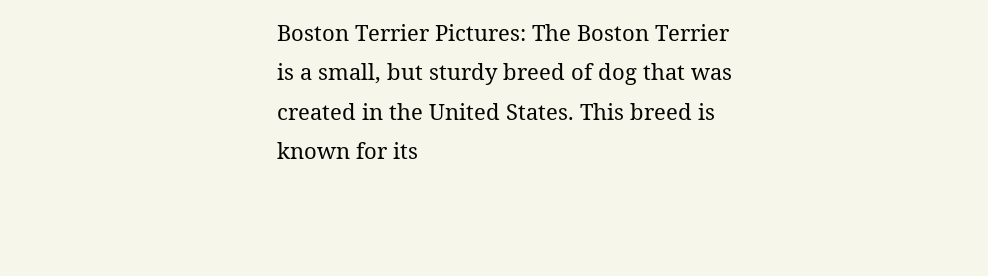Boston Terrier Pictures: The Boston Terrier is a small, but sturdy breed of dog that was created in the United States. This breed is known for its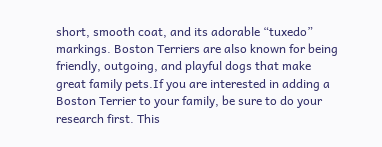short, smooth coat, and its adorable “tuxedo” markings. Boston Terriers are also known for being friendly, outgoing, and playful dogs that make great family pets.If you are interested in adding a Boston Terrier to your family, be sure to do your research first. This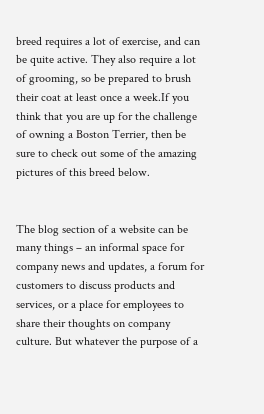breed requires a lot of exercise, and can be quite active. They also require a lot of grooming, so be prepared to brush their coat at least once a week.If you think that you are up for the challenge of owning a Boston Terrier, then be sure to check out some of the amazing pictures of this breed below.


The blog section of a website can be many things – an informal space for company news and updates, a forum for customers to discuss products and services, or a place for employees to share their thoughts on company culture. But whatever the purpose of a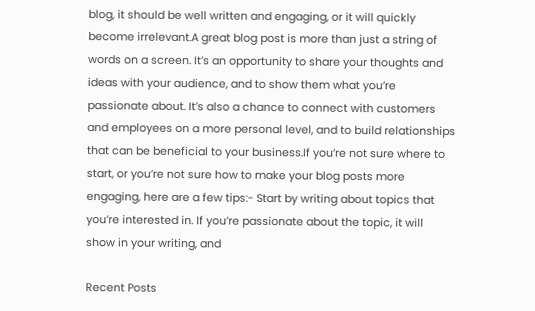blog, it should be well written and engaging, or it will quickly become irrelevant.A great blog post is more than just a string of words on a screen. It’s an opportunity to share your thoughts and ideas with your audience, and to show them what you’re passionate about. It’s also a chance to connect with customers and employees on a more personal level, and to build relationships that can be beneficial to your business.If you’re not sure where to start, or you’re not sure how to make your blog posts more engaging, here are a few tips:- Start by writing about topics that you’re interested in. If you’re passionate about the topic, it will show in your writing, and

Recent Posts